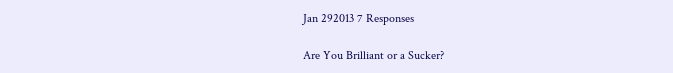Jan 292013 7 Responses

Are You Brilliant or a Sucker?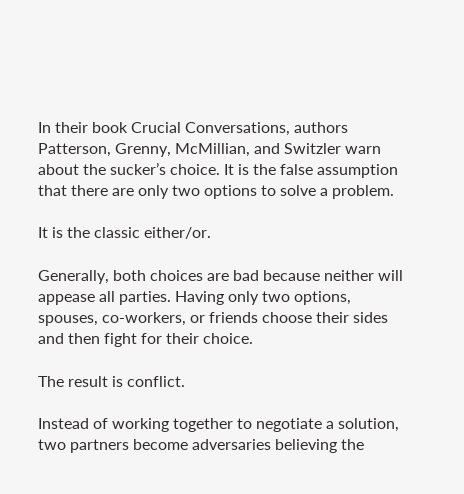In their book Crucial Conversations, authors Patterson, Grenny, McMillian, and Switzler warn about the sucker’s choice. It is the false assumption that there are only two options to solve a problem.

It is the classic either/or.

Generally, both choices are bad because neither will appease all parties. Having only two options, spouses, co-workers, or friends choose their sides and then fight for their choice.

The result is conflict.

Instead of working together to negotiate a solution, two partners become adversaries believing the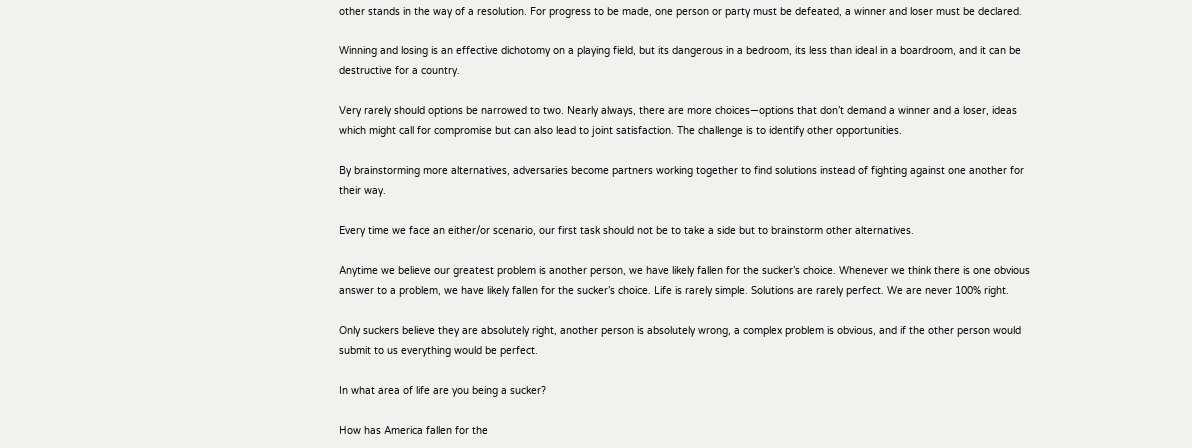other stands in the way of a resolution. For progress to be made, one person or party must be defeated, a winner and loser must be declared.

Winning and losing is an effective dichotomy on a playing field, but its dangerous in a bedroom, its less than ideal in a boardroom, and it can be destructive for a country.

Very rarely should options be narrowed to two. Nearly always, there are more choices—options that don’t demand a winner and a loser, ideas which might call for compromise but can also lead to joint satisfaction. The challenge is to identify other opportunities.

By brainstorming more alternatives, adversaries become partners working together to find solutions instead of fighting against one another for their way.

Every time we face an either/or scenario, our first task should not be to take a side but to brainstorm other alternatives.

Anytime we believe our greatest problem is another person, we have likely fallen for the sucker’s choice. Whenever we think there is one obvious answer to a problem, we have likely fallen for the sucker’s choice. Life is rarely simple. Solutions are rarely perfect. We are never 100% right.

Only suckers believe they are absolutely right, another person is absolutely wrong, a complex problem is obvious, and if the other person would submit to us everything would be perfect.

In what area of life are you being a sucker?

How has America fallen for the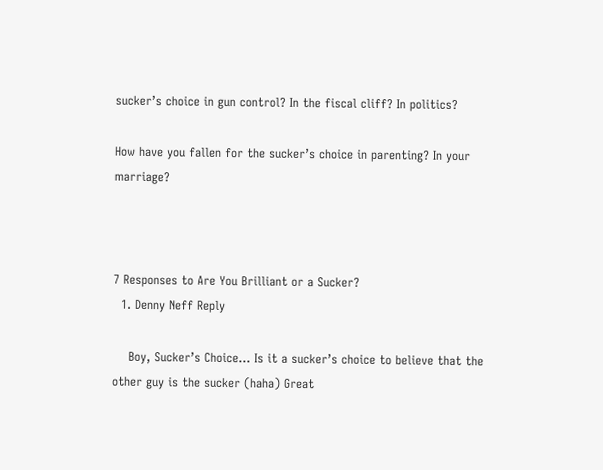sucker’s choice in gun control? In the fiscal cliff? In politics?

How have you fallen for the sucker’s choice in parenting? In your marriage?



7 Responses to Are You Brilliant or a Sucker?
  1. Denny Neff Reply

    Boy, Sucker’s Choice… Is it a sucker’s choice to believe that the other guy is the sucker (haha) Great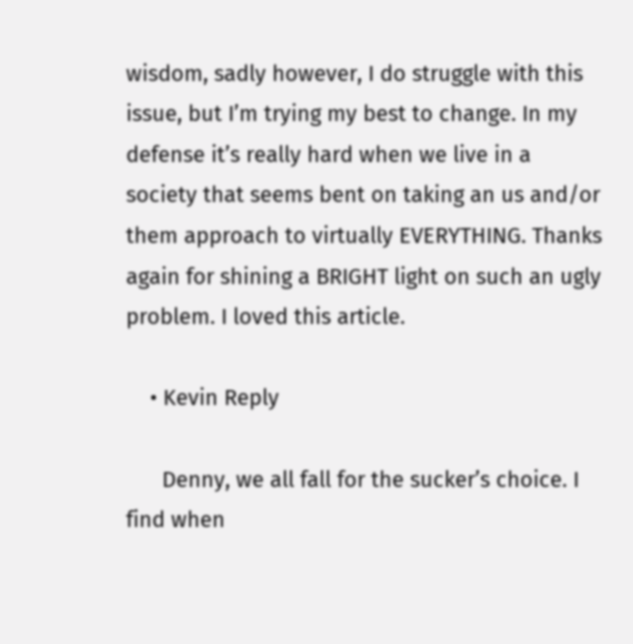wisdom, sadly however, I do struggle with this issue, but I’m trying my best to change. In my defense it’s really hard when we live in a society that seems bent on taking an us and/or them approach to virtually EVERYTHING. Thanks again for shining a BRIGHT light on such an ugly problem. I loved this article.

    • Kevin Reply

      Denny, we all fall for the sucker’s choice. I find when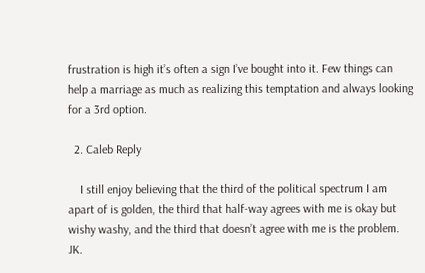frustration is high it’s often a sign I’ve bought into it. Few things can help a marriage as much as realizing this temptation and always looking for a 3rd option.

  2. Caleb Reply

    I still enjoy believing that the third of the political spectrum I am apart of is golden, the third that half-way agrees with me is okay but wishy washy, and the third that doesn’t agree with me is the problem. JK.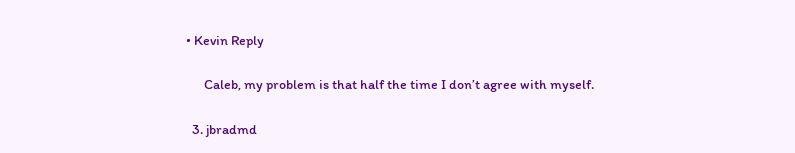• Kevin Reply

      Caleb, my problem is that half the time I don’t agree with myself.

  3. jbradmd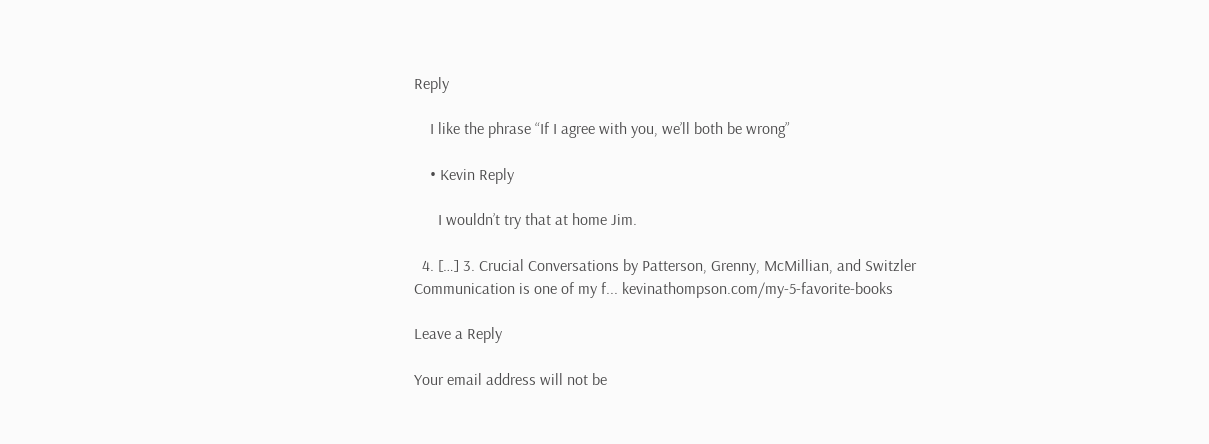Reply

    I like the phrase “If I agree with you, we’ll both be wrong”

    • Kevin Reply

      I wouldn’t try that at home Jim.

  4. […] 3. Crucial Conversations by Patterson, Grenny, McMillian, and Switzler Communication is one of my f... kevinathompson.com/my-5-favorite-books

Leave a Reply

Your email address will not be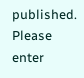published. Please enter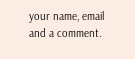your name, email and a comment.